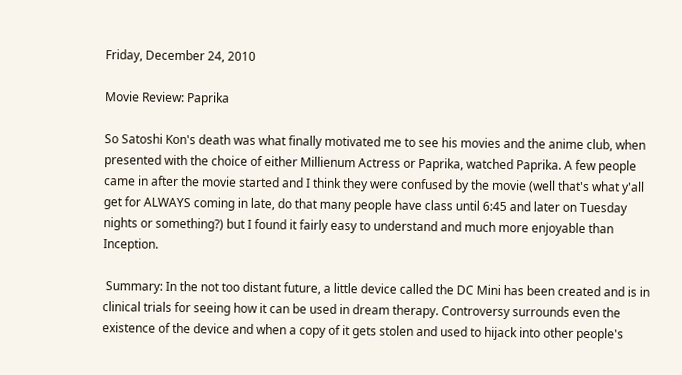Friday, December 24, 2010

Movie Review: Paprika

So Satoshi Kon's death was what finally motivated me to see his movies and the anime club, when presented with the choice of either Millienum Actress or Paprika, watched Paprika. A few people came in after the movie started and I think they were confused by the movie (well that's what y'all get for ALWAYS coming in late, do that many people have class until 6:45 and later on Tuesday nights or something?) but I found it fairly easy to understand and much more enjoyable than Inception.

 Summary: In the not too distant future, a little device called the DC Mini has been created and is in clinical trials for seeing how it can be used in dream therapy. Controversy surrounds even the existence of the device and when a copy of it gets stolen and used to hijack into other people's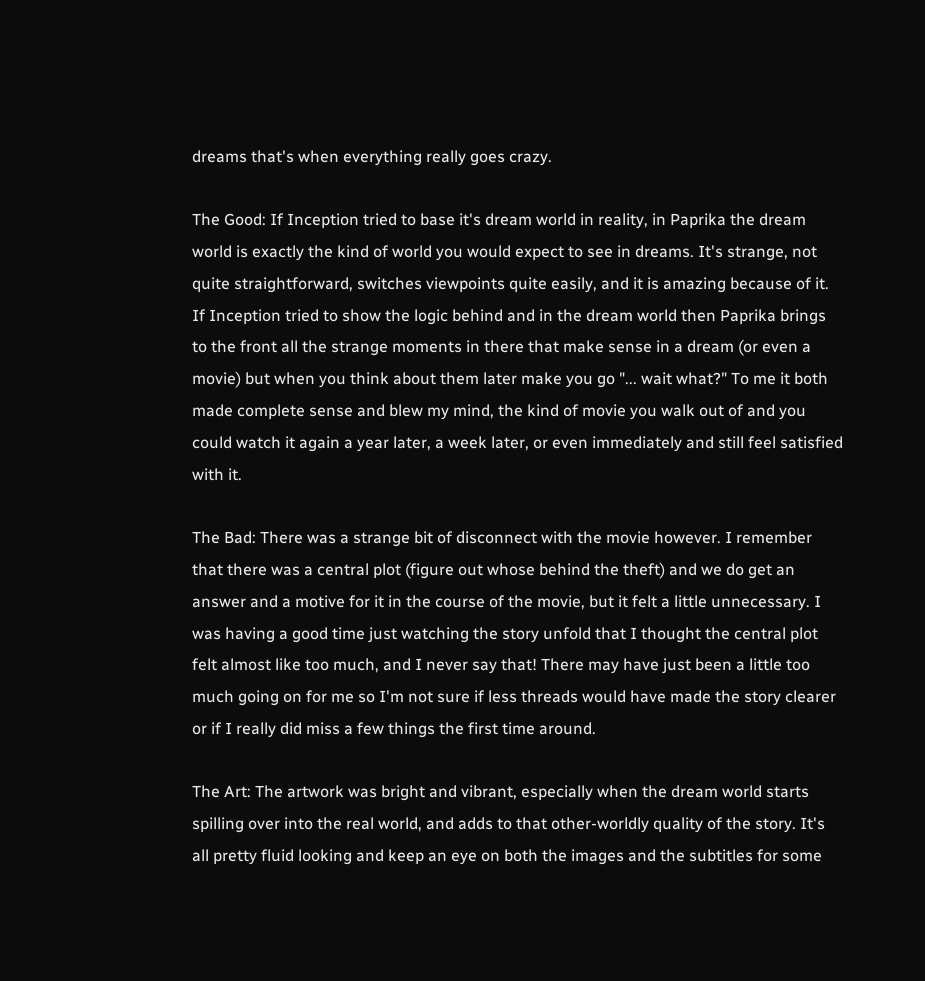dreams that's when everything really goes crazy.

The Good: If Inception tried to base it's dream world in reality, in Paprika the dream world is exactly the kind of world you would expect to see in dreams. It's strange, not quite straightforward, switches viewpoints quite easily, and it is amazing because of it. If Inception tried to show the logic behind and in the dream world then Paprika brings to the front all the strange moments in there that make sense in a dream (or even a movie) but when you think about them later make you go "... wait what?" To me it both made complete sense and blew my mind, the kind of movie you walk out of and you could watch it again a year later, a week later, or even immediately and still feel satisfied with it.

The Bad: There was a strange bit of disconnect with the movie however. I remember that there was a central plot (figure out whose behind the theft) and we do get an answer and a motive for it in the course of the movie, but it felt a little unnecessary. I was having a good time just watching the story unfold that I thought the central plot felt almost like too much, and I never say that! There may have just been a little too much going on for me so I'm not sure if less threads would have made the story clearer or if I really did miss a few things the first time around.

The Art: The artwork was bright and vibrant, especially when the dream world starts spilling over into the real world, and adds to that other-worldly quality of the story. It's all pretty fluid looking and keep an eye on both the images and the subtitles for some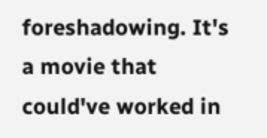foreshadowing. It's a movie that could've worked in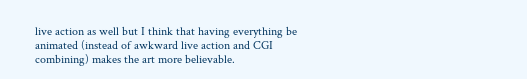live action as well but I think that having everything be animated (instead of awkward live action and CGI combining) makes the art more believable.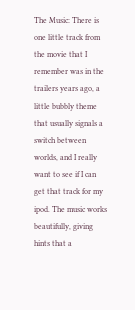The Music: There is one little track from the movie that I remember was in the trailers years ago, a little bubbly theme that usually signals a switch between worlds, and I really want to see if I can get that track for my ipod. The music works beautifully, giving hints that a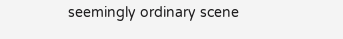seemingly ordinary scene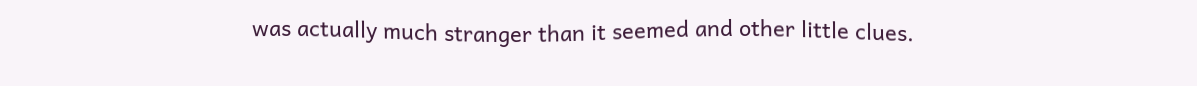was actually much stranger than it seemed and other little clues.